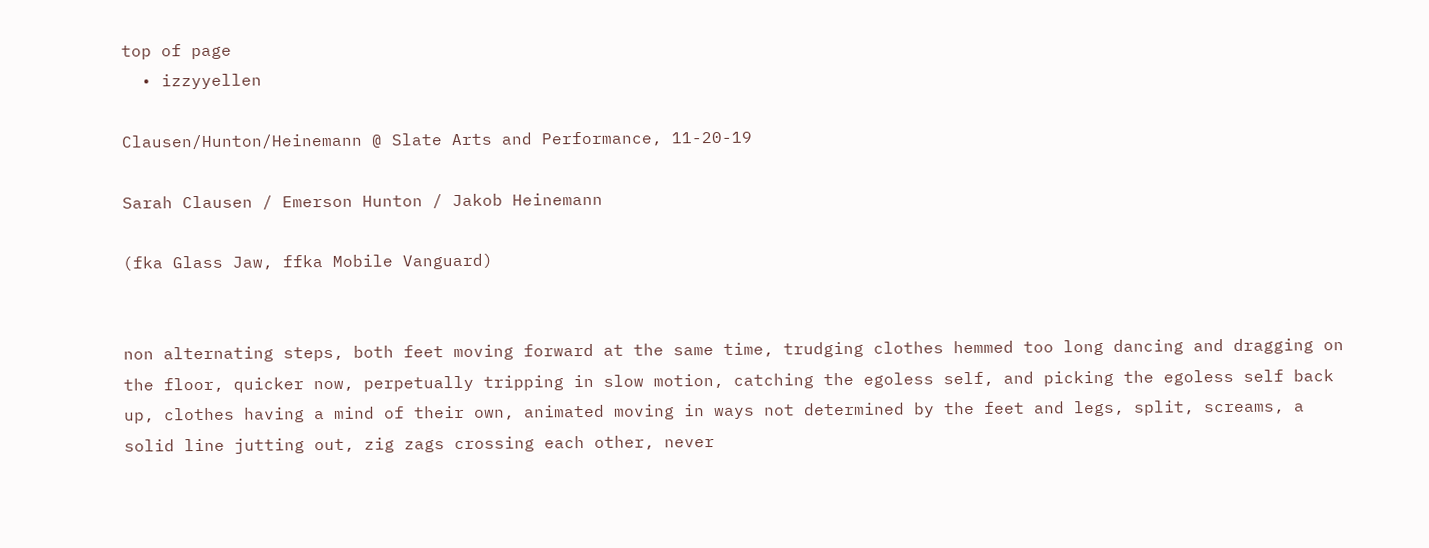top of page
  • izzyyellen

Clausen/Hunton/Heinemann @ Slate Arts and Performance, 11-20-19

Sarah Clausen / Emerson Hunton / Jakob Heinemann

(fka Glass Jaw, ffka Mobile Vanguard)


non alternating steps, both feet moving forward at the same time, trudging clothes hemmed too long dancing and dragging on the floor, quicker now, perpetually tripping in slow motion, catching the egoless self, and picking the egoless self back up, clothes having a mind of their own, animated moving in ways not determined by the feet and legs, split, screams, a solid line jutting out, zig zags crossing each other, never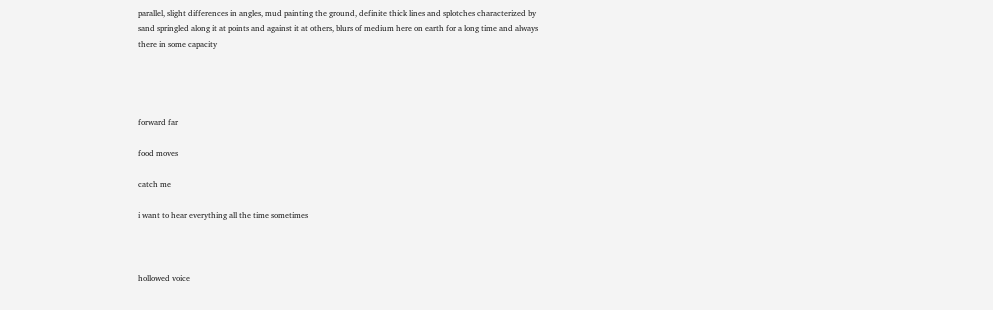parallel, slight differences in angles, mud painting the ground, definite thick lines and splotches characterized by sand springled along it at points and against it at others, blurs of medium here on earth for a long time and always there in some capacity




forward far

food moves

catch me

i want to hear everything all the time sometimes



hollowed voice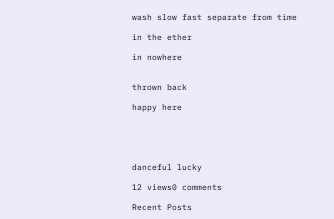wash slow fast separate from time

in the ether

in nowhere


thrown back

happy here





danceful lucky

12 views0 comments

Recent Posts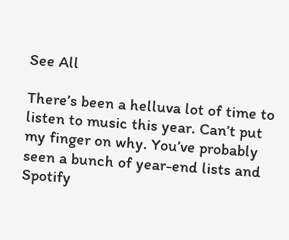See All

There’s been a helluva lot of time to listen to music this year. Can’t put my finger on why. You’ve probably seen a bunch of year-end lists and Spotify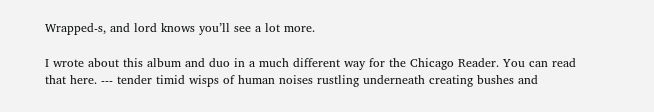Wrapped-s, and lord knows you’ll see a lot more.

I wrote about this album and duo in a much different way for the Chicago Reader. You can read that here. --- tender timid wisps of human noises rustling underneath creating bushes and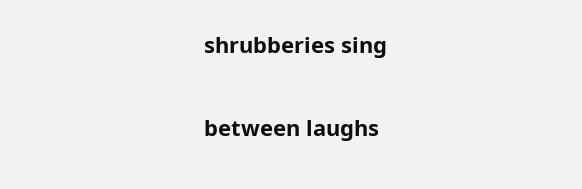shrubberies sing

between laughs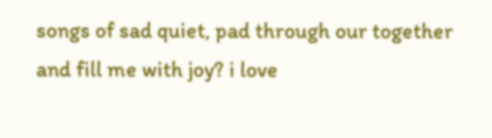songs of sad quiet, pad through our together and fill me with joy? i love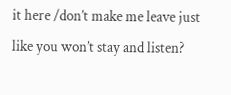it here /don’t make me leave just like you won’t stay and listen?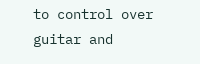to control over guitar and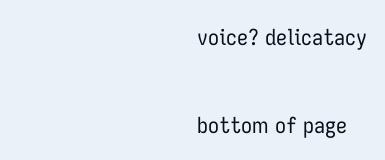voice? delicatacy

bottom of page